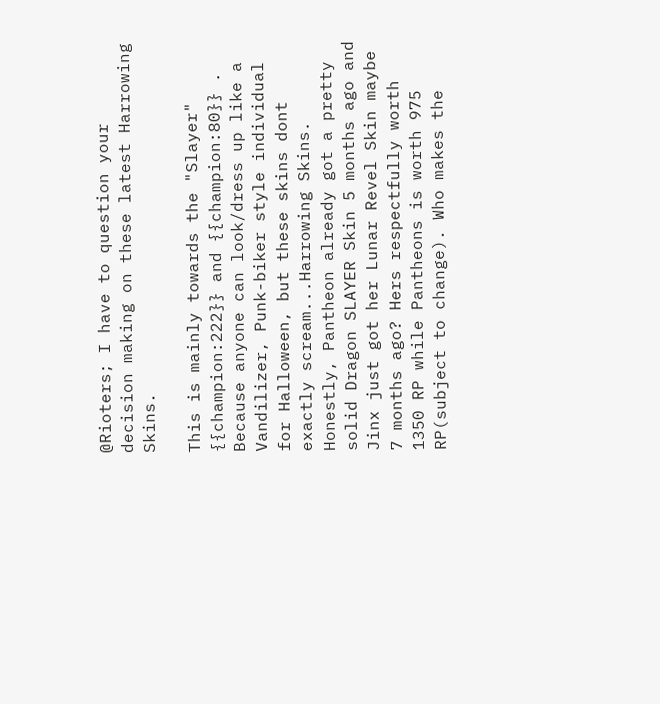@Rioters; I have to question your decision making on these latest Harrowing Skins.

This is mainly towards the "Slayer" {{champion:222}} and {{champion:80}} . Because anyone can look/dress up like a Vandilizer, Punk-biker style individual for Halloween, but these skins dont exactly scream...Harrowing Skins. Honestly, Pantheon already got a pretty solid Dragon SLAYER Skin 5 months ago and Jinx just got her Lunar Revel Skin maybe 7 months ago? Hers respectfully worth 1350 RP while Pantheons is worth 975 RP(subject to change). Who makes the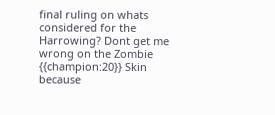final ruling on whats considered for the Harrowing? Dont get me wrong on the Zombie {{champion:20}} Skin because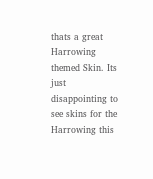thats a great Harrowing themed Skin. Its just disappointing to see skins for the Harrowing this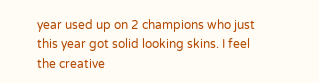year used up on 2 champions who just this year got solid looking skins. I feel the creative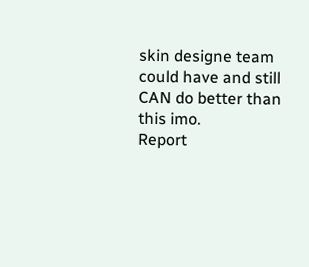skin designe team could have and still CAN do better than this imo.
Report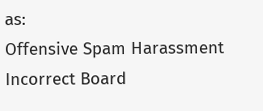as:
Offensive Spam Harassment Incorrect Board